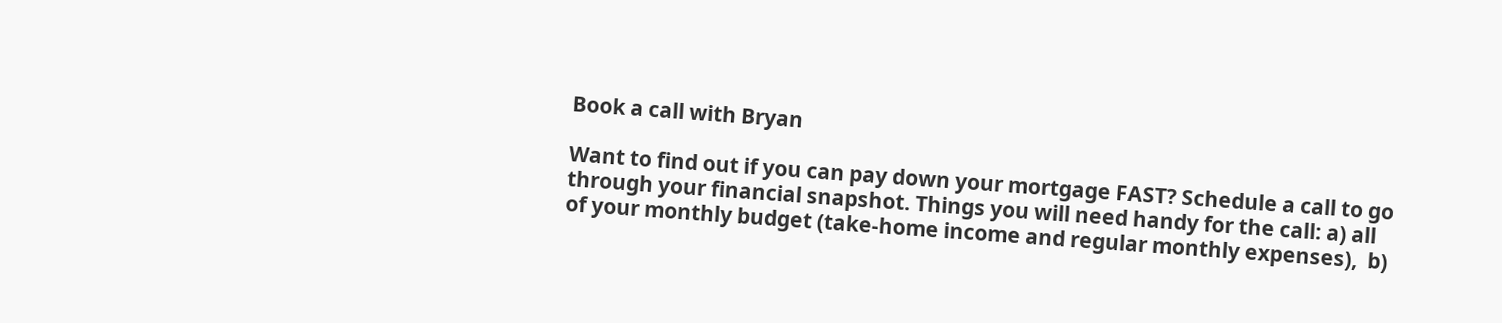Book a call with Bryan

Want to find out if you can pay down your mortgage FAST? Schedule a call to go through your financial snapshot. Things you will need handy for the call: a) all of your monthly budget (take-home income and regular monthly expenses),  b)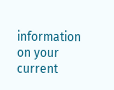information on your current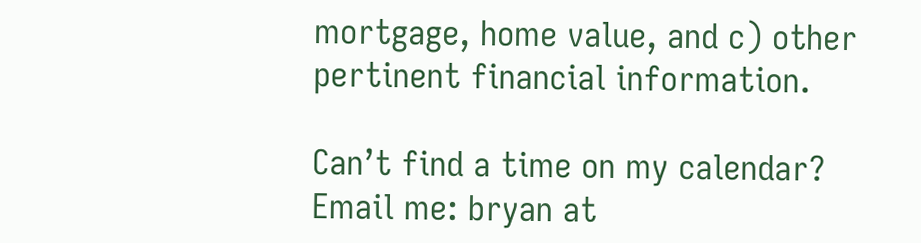mortgage, home value, and c) other pertinent financial information.

Can’t find a time on my calendar?
Email me: bryan at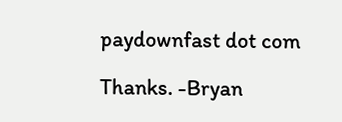paydownfast dot com

Thanks. -Bryan